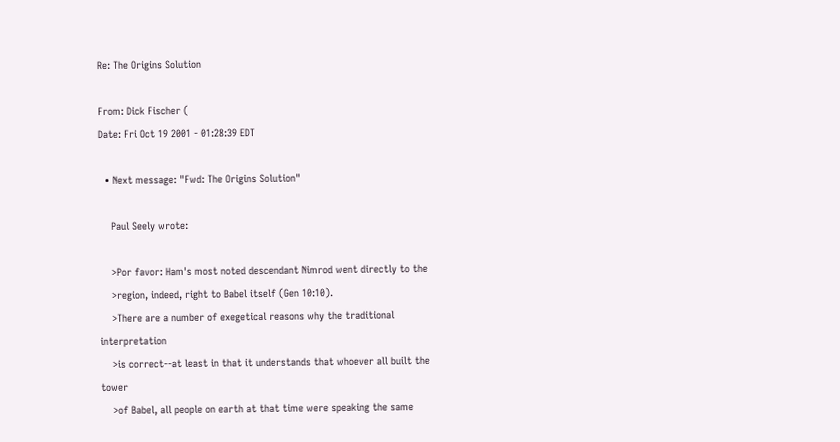Re: The Origins Solution

From: Dick Fischer (
Date: Fri Oct 19 2001 - 01:28:39 EDT

  • Next message: "Fwd: The Origins Solution"

    Paul Seely wrote:

    >Por favor: Ham's most noted descendant Nimrod went directly to the
    >region, indeed, right to Babel itself (Gen 10:10).
    >There are a number of exegetical reasons why the traditional interpretation
    >is correct--at least in that it understands that whoever all built the tower
    >of Babel, all people on earth at that time were speaking the same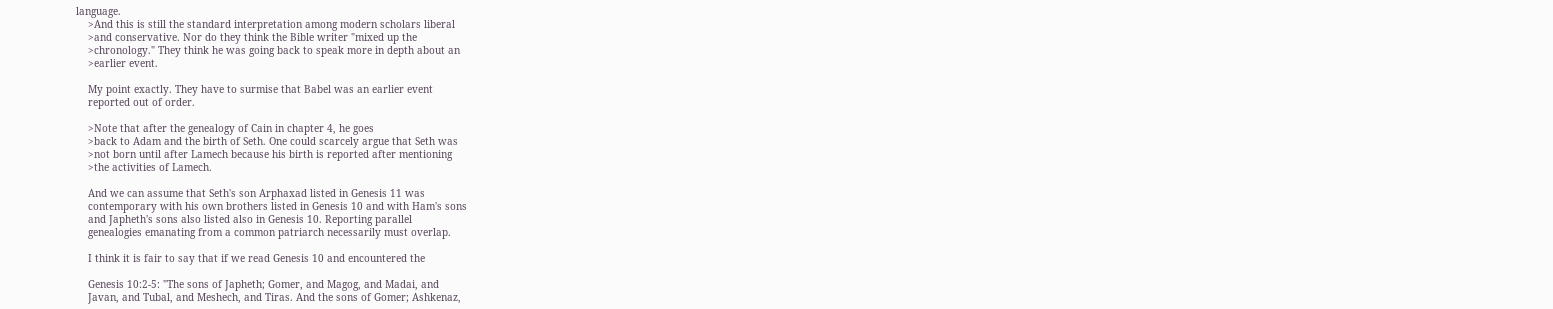language.
    >And this is still the standard interpretation among modern scholars liberal
    >and conservative. Nor do they think the Bible writer "mixed up the
    >chronology." They think he was going back to speak more in depth about an
    >earlier event.

    My point exactly. They have to surmise that Babel was an earlier event
    reported out of order.

    >Note that after the genealogy of Cain in chapter 4, he goes
    >back to Adam and the birth of Seth. One could scarcely argue that Seth was
    >not born until after Lamech because his birth is reported after mentioning
    >the activities of Lamech.

    And we can assume that Seth's son Arphaxad listed in Genesis 11 was
    contemporary with his own brothers listed in Genesis 10 and with Ham's sons
    and Japheth's sons also listed also in Genesis 10. Reporting parallel
    genealogies emanating from a common patriarch necessarily must overlap.

    I think it is fair to say that if we read Genesis 10 and encountered the

    Genesis 10:2-5: "The sons of Japheth; Gomer, and Magog, and Madai, and
    Javan, and Tubal, and Meshech, and Tiras. And the sons of Gomer; Ashkenaz,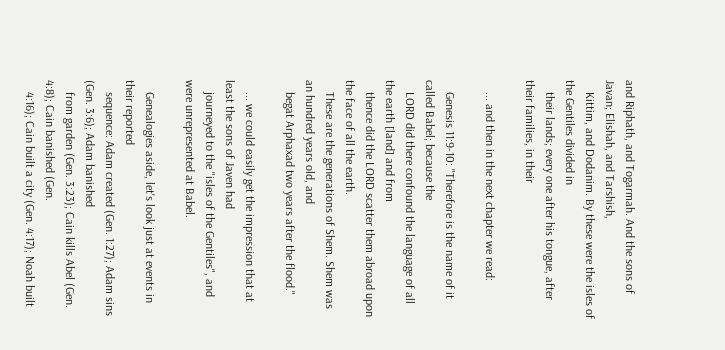and Riphath, and Togarmah. And the sons of Javan; Elishah, and Tarshish,
    Kittim, and Dodanim. By these were the isles of the Gentiles divided in
    their lands; every one after his tongue, after their families, in their

    ... and then in the next chapter we read:

    Genesis 11:9-10: "Therefore is the name of it called Babel; because the
    LORD did there confound the language of all the earth [land] and from
    thence did the LORD scatter them abroad upon the face of all the earth.
    These are the generations of Shem. Shem was an hundred years old, and
    begat Arphaxad two years after the flood."

    ... we could easily get the impression that at least the sons of Javen had
    journeyed to the "isles of the Gentiles", and were unrepresented at Babel.

    Genealogies aside, let's look just at events in their reported
    sequence: Adam created (Gen. 1:27); Adam sins (Gen. 3:6); Adam banished
    from garden (Gen. 3:23); Cain kills Abel (Gen. 4:8); Cain banished (Gen.
    4:16); Cain built a city (Gen. 4:17); Noah built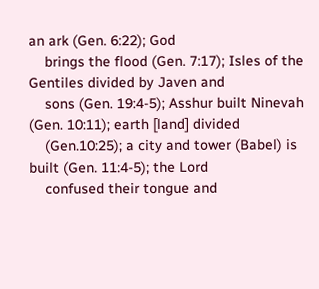an ark (Gen. 6:22); God
    brings the flood (Gen. 7:17); Isles of the Gentiles divided by Javen and
    sons (Gen. 19:4-5); Asshur built Ninevah (Gen. 10:11); earth [land] divided
    (Gen.10:25); a city and tower (Babel) is built (Gen. 11:4-5); the Lord
    confused their tongue and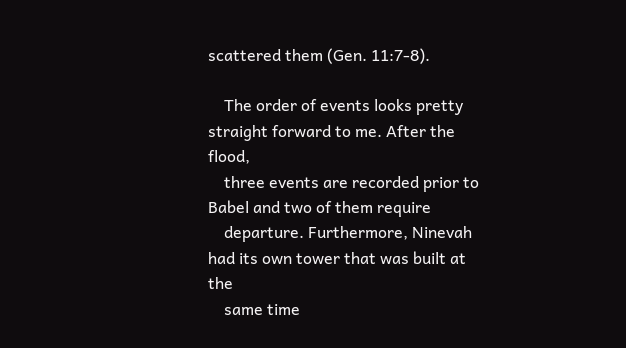scattered them (Gen. 11:7-8).

    The order of events looks pretty straight forward to me. After the flood,
    three events are recorded prior to Babel and two of them require
    departure. Furthermore, Ninevah had its own tower that was built at the
    same time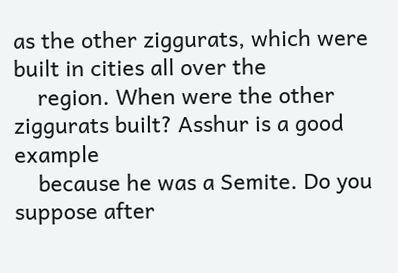as the other ziggurats, which were built in cities all over the
    region. When were the other ziggurats built? Asshur is a good example
    because he was a Semite. Do you suppose after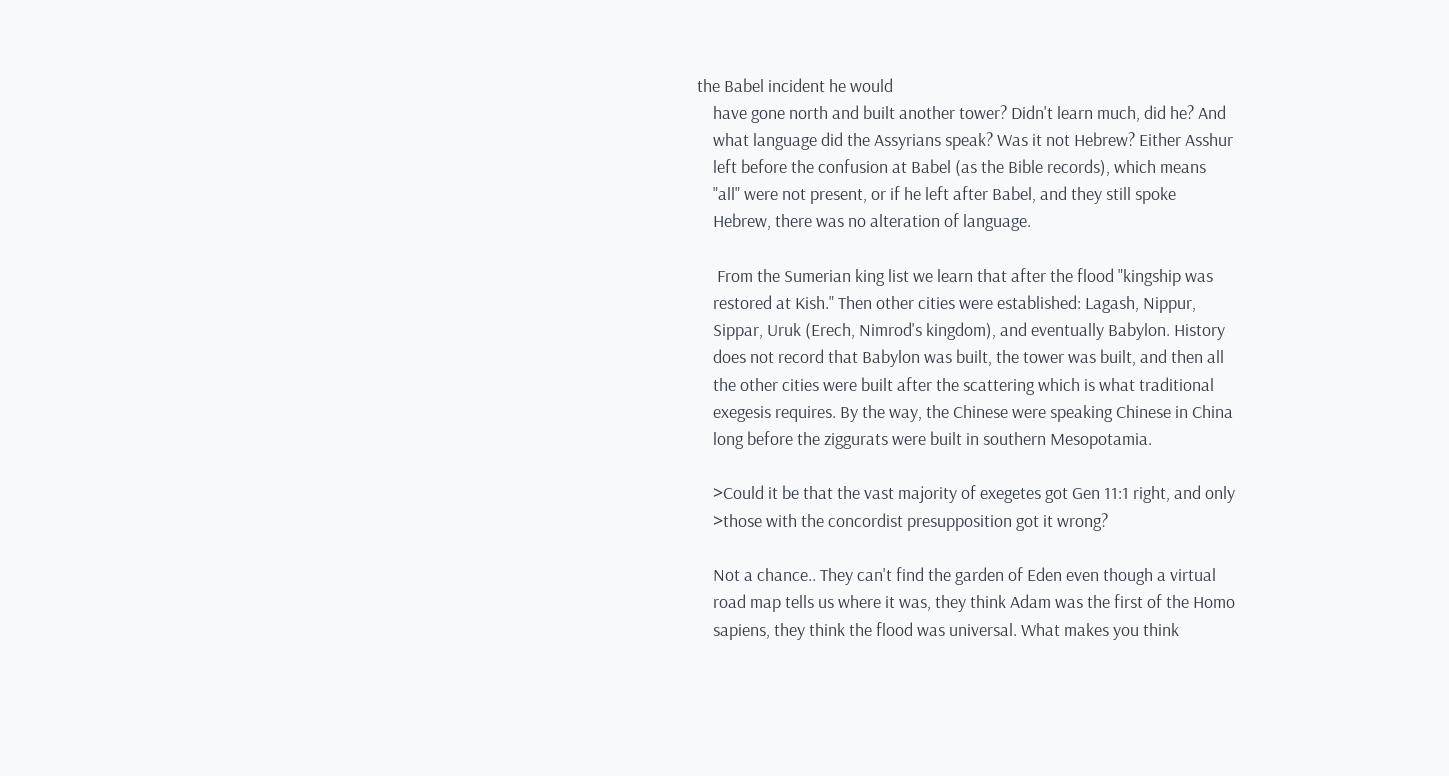the Babel incident he would
    have gone north and built another tower? Didn't learn much, did he? And
    what language did the Assyrians speak? Was it not Hebrew? Either Asshur
    left before the confusion at Babel (as the Bible records), which means
    "all" were not present, or if he left after Babel, and they still spoke
    Hebrew, there was no alteration of language.

     From the Sumerian king list we learn that after the flood "kingship was
    restored at Kish." Then other cities were established: Lagash, Nippur,
    Sippar, Uruk (Erech, Nimrod's kingdom), and eventually Babylon. History
    does not record that Babylon was built, the tower was built, and then all
    the other cities were built after the scattering which is what traditional
    exegesis requires. By the way, the Chinese were speaking Chinese in China
    long before the ziggurats were built in southern Mesopotamia.

    >Could it be that the vast majority of exegetes got Gen 11:1 right, and only
    >those with the concordist presupposition got it wrong?

    Not a chance.. They can't find the garden of Eden even though a virtual
    road map tells us where it was, they think Adam was the first of the Homo
    sapiens, they think the flood was universal. What makes you think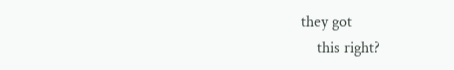they got
    this right?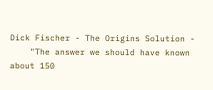Dick Fischer - The Origins Solution -
    "The answer we should have known about 150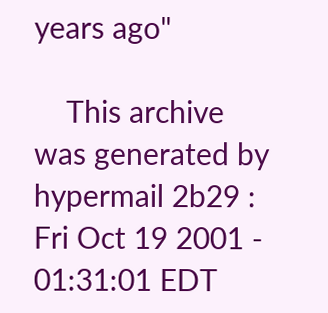years ago"

    This archive was generated by hypermail 2b29 : Fri Oct 19 2001 - 01:31:01 EDT